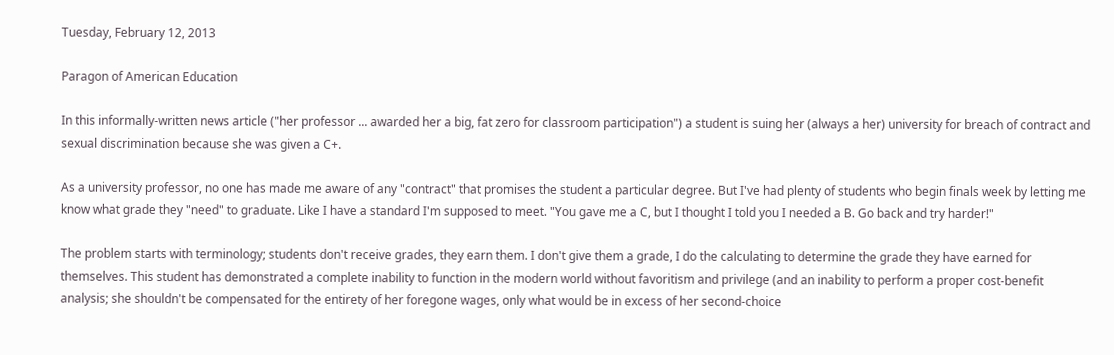Tuesday, February 12, 2013

Paragon of American Education

In this informally-written news article ("her professor ... awarded her a big, fat zero for classroom participation") a student is suing her (always a her) university for breach of contract and sexual discrimination because she was given a C+.

As a university professor, no one has made me aware of any "contract" that promises the student a particular degree. But I've had plenty of students who begin finals week by letting me know what grade they "need" to graduate. Like I have a standard I'm supposed to meet. "You gave me a C, but I thought I told you I needed a B. Go back and try harder!"

The problem starts with terminology; students don't receive grades, they earn them. I don't give them a grade, I do the calculating to determine the grade they have earned for themselves. This student has demonstrated a complete inability to function in the modern world without favoritism and privilege (and an inability to perform a proper cost-benefit analysis; she shouldn't be compensated for the entirety of her foregone wages, only what would be in excess of her second-choice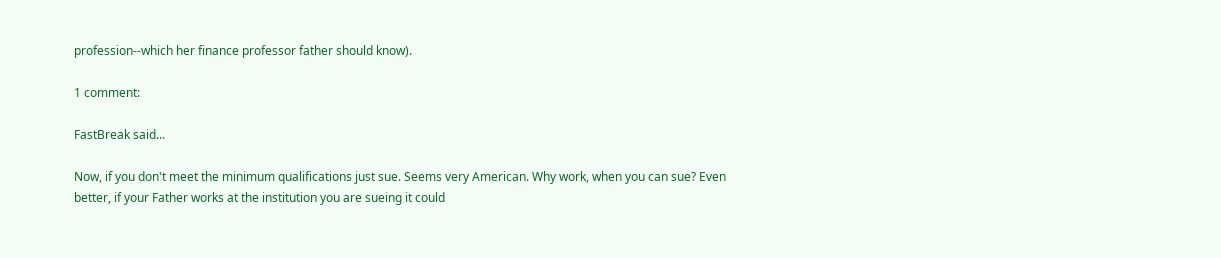profession--which her finance professor father should know).

1 comment:

FastBreak said...

Now, if you don't meet the minimum qualifications just sue. Seems very American. Why work, when you can sue? Even better, if your Father works at the institution you are sueing it could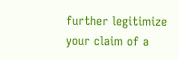further legitimize your claim of a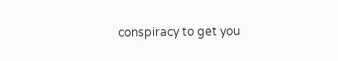conspiracy to get you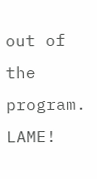out of the program. LAME!